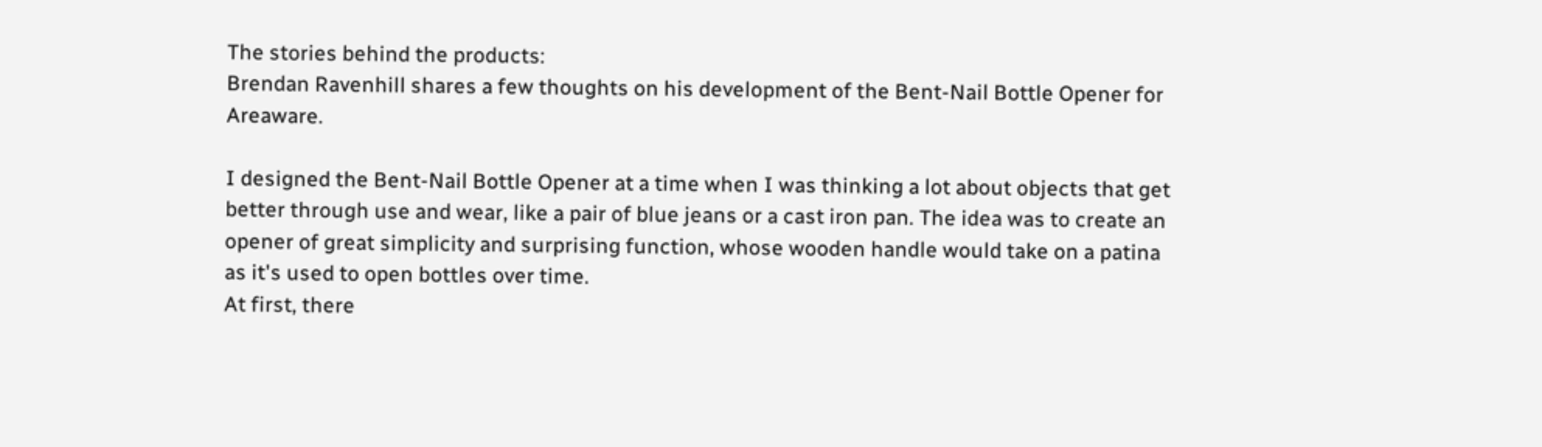The stories behind the products:
Brendan Ravenhill shares a few thoughts on his development of the Bent-Nail Bottle Opener for Areaware.

I designed the Bent-Nail Bottle Opener at a time when I was thinking a lot about objects that get better through use and wear, like a pair of blue jeans or a cast iron pan. The idea was to create an opener of great simplicity and surprising function, whose wooden handle would take on a patina as it's used to open bottles over time.
At first, there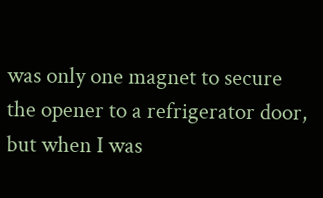was only one magnet to secure the opener to a refrigerator door, but when I was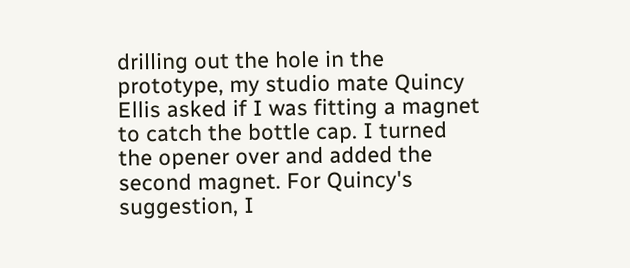drilling out the hole in the prototype, my studio mate Quincy Ellis asked if I was fitting a magnet to catch the bottle cap. I turned the opener over and added the second magnet. For Quincy's suggestion, I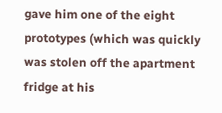gave him one of the eight prototypes (which was quickly was stolen off the apartment fridge at his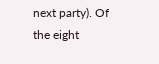next party). Of the eight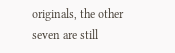originals, the other seven are still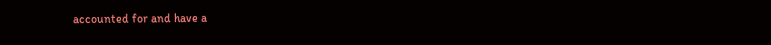accounted for and have a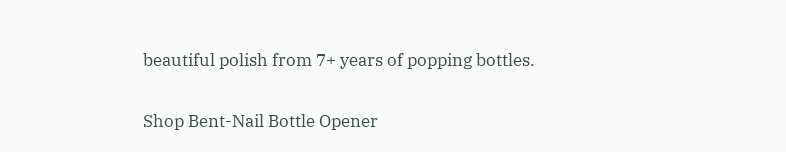beautiful polish from 7+ years of popping bottles.

Shop Bent-Nail Bottle Opener